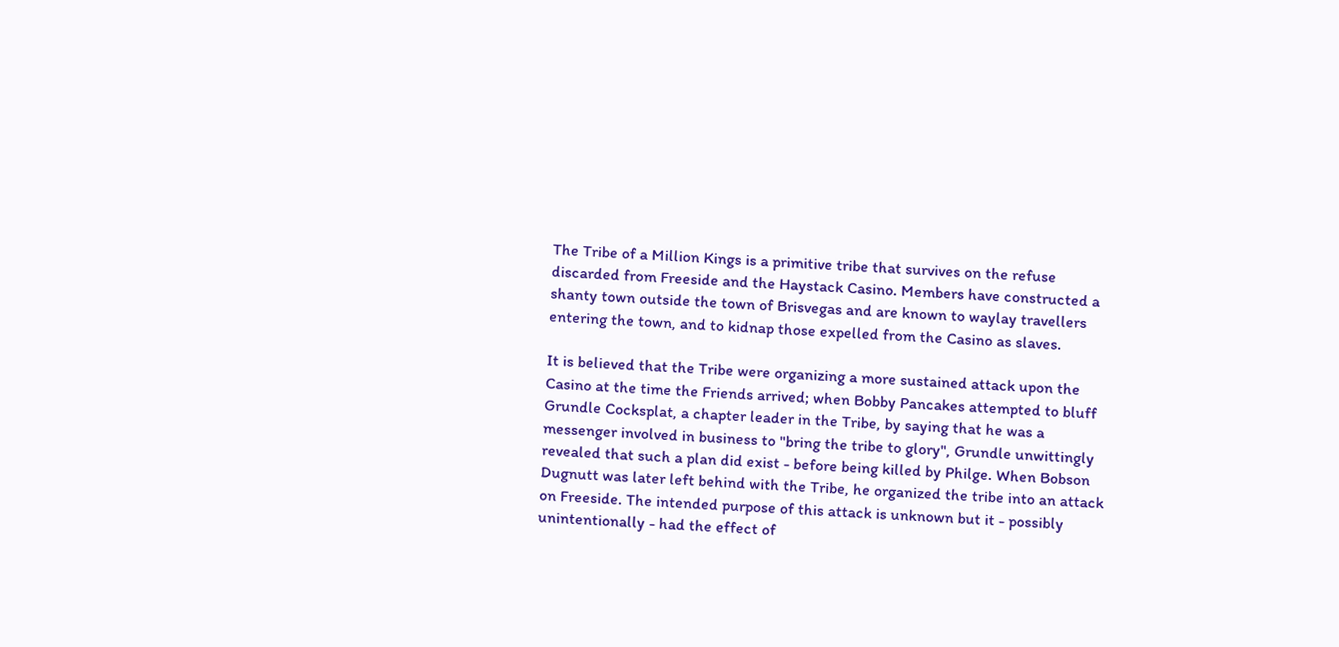The Tribe of a Million Kings is a primitive tribe that survives on the refuse discarded from Freeside and the Haystack Casino. Members have constructed a shanty town outside the town of Brisvegas and are known to waylay travellers entering the town, and to kidnap those expelled from the Casino as slaves.

It is believed that the Tribe were organizing a more sustained attack upon the Casino at the time the Friends arrived; when Bobby Pancakes attempted to bluff Grundle Cocksplat, a chapter leader in the Tribe, by saying that he was a messenger involved in business to "bring the tribe to glory", Grundle unwittingly revealed that such a plan did exist - before being killed by Philge. When Bobson Dugnutt was later left behind with the Tribe, he organized the tribe into an attack on Freeside. The intended purpose of this attack is unknown but it - possibly unintentionally - had the effect of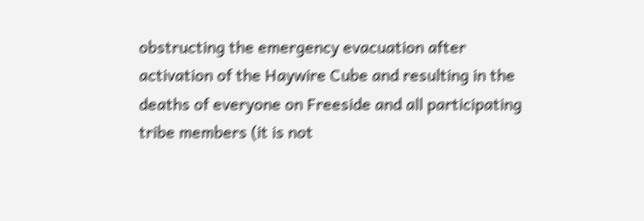obstructing the emergency evacuation after activation of the Haywire Cube and resulting in the deaths of everyone on Freeside and all participating tribe members (it is not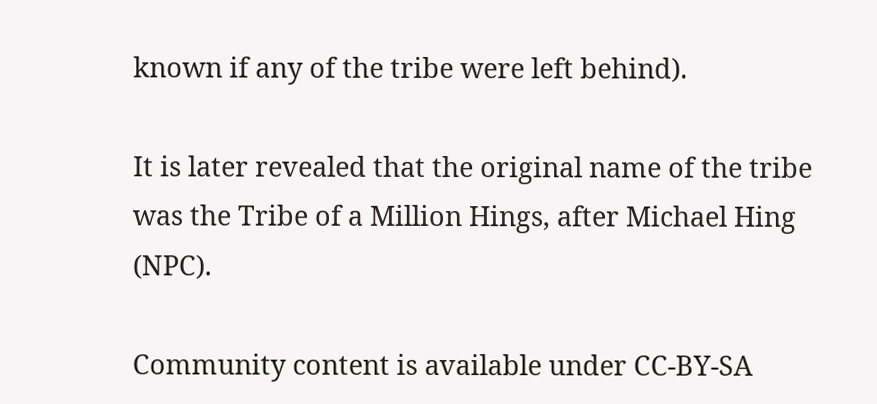known if any of the tribe were left behind).

It is later revealed that the original name of the tribe was the Tribe of a Million Hings, after Michael Hing (NPC).

Community content is available under CC-BY-SA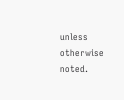unless otherwise noted.